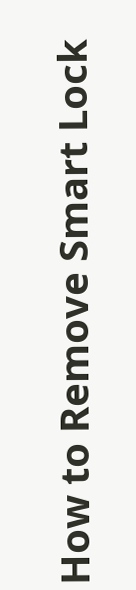How to Remove Smart Lock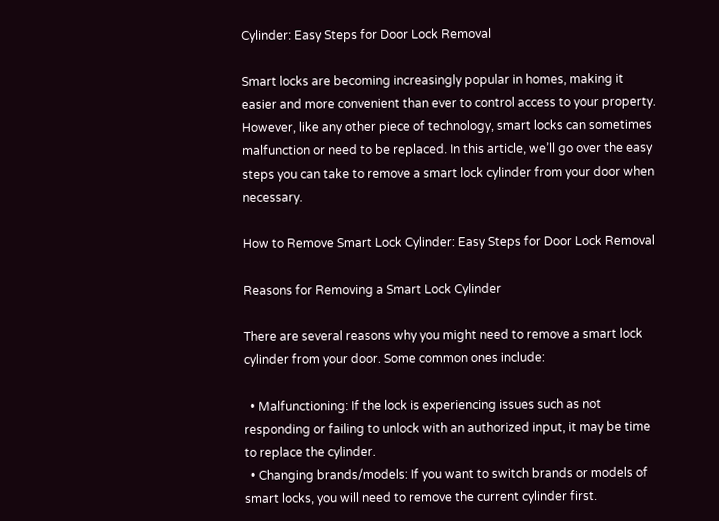Cylinder: Easy Steps for Door Lock Removal

Smart locks are becoming increasingly popular in homes, making it easier and more convenient than ever to control access to your property. However, like any other piece of technology, smart locks can sometimes malfunction or need to be replaced. In this article, we’ll go over the easy steps you can take to remove a smart lock cylinder from your door when necessary.

How to Remove Smart Lock Cylinder: Easy Steps for Door Lock Removal

Reasons for Removing a Smart Lock Cylinder

There are several reasons why you might need to remove a smart lock cylinder from your door. Some common ones include:

  • Malfunctioning: If the lock is experiencing issues such as not responding or failing to unlock with an authorized input, it may be time to replace the cylinder.
  • Changing brands/models: If you want to switch brands or models of smart locks, you will need to remove the current cylinder first.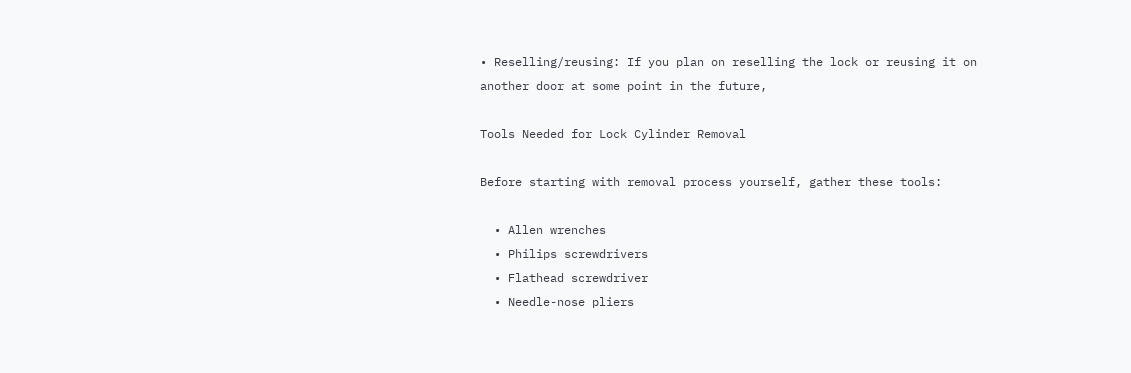• Reselling/reusing: If you plan on reselling the lock or reusing it on another door at some point in the future,

Tools Needed for Lock Cylinder Removal

Before starting with removal process yourself, gather these tools:

  • Allen wrenches
  • Philips screwdrivers
  • Flathead screwdriver
  • Needle-nose pliers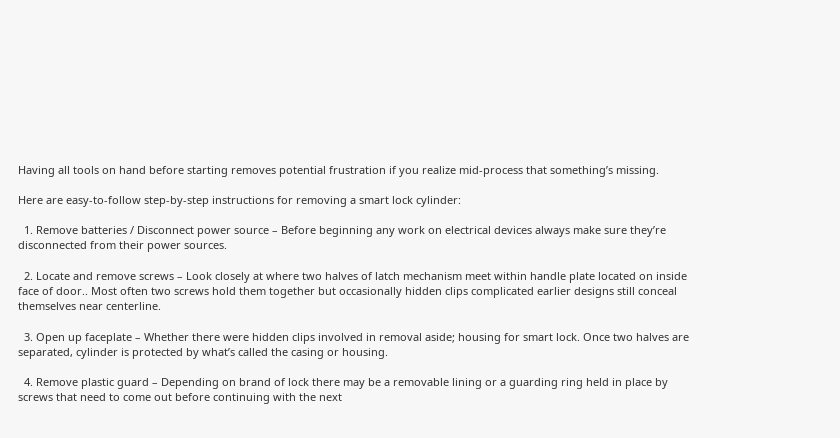Having all tools on hand before starting removes potential frustration if you realize mid-process that something’s missing.

Here are easy-to-follow step-by-step instructions for removing a smart lock cylinder:

  1. Remove batteries / Disconnect power source – Before beginning any work on electrical devices always make sure they’re disconnected from their power sources.

  2. Locate and remove screws – Look closely at where two halves of latch mechanism meet within handle plate located on inside face of door.. Most often two screws hold them together but occasionally hidden clips complicated earlier designs still conceal themselves near centerline.

  3. Open up faceplate – Whether there were hidden clips involved in removal aside; housing for smart lock. Once two halves are separated, cylinder is protected by what’s called the casing or housing.

  4. Remove plastic guard – Depending on brand of lock there may be a removable lining or a guarding ring held in place by screws that need to come out before continuing with the next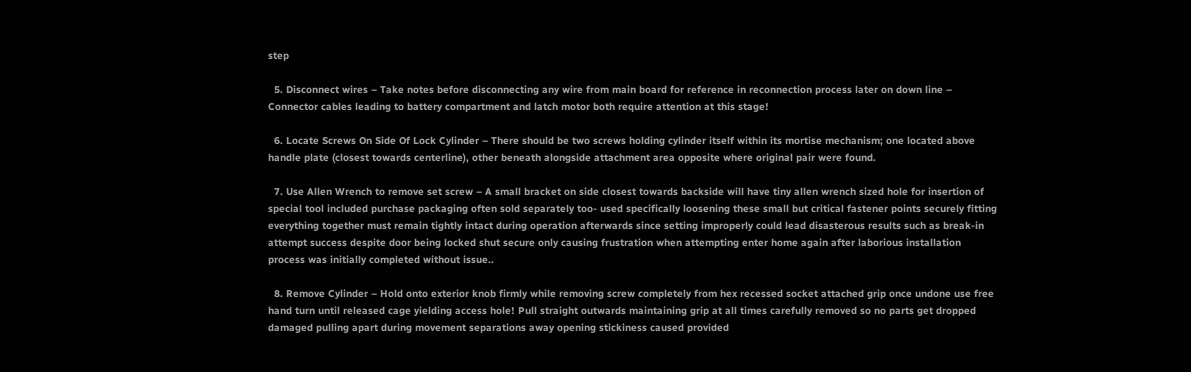step

  5. Disconnect wires – Take notes before disconnecting any wire from main board for reference in reconnection process later on down line – Connector cables leading to battery compartment and latch motor both require attention at this stage!

  6. Locate Screws On Side Of Lock Cylinder – There should be two screws holding cylinder itself within its mortise mechanism; one located above handle plate (closest towards centerline), other beneath alongside attachment area opposite where original pair were found.

  7. Use Allen Wrench to remove set screw – A small bracket on side closest towards backside will have tiny allen wrench sized hole for insertion of special tool included purchase packaging often sold separately too- used specifically loosening these small but critical fastener points securely fitting everything together must remain tightly intact during operation afterwards since setting improperly could lead disasterous results such as break-in attempt success despite door being locked shut secure only causing frustration when attempting enter home again after laborious installation process was initially completed without issue..

  8. Remove Cylinder – Hold onto exterior knob firmly while removing screw completely from hex recessed socket attached grip once undone use free hand turn until released cage yielding access hole! Pull straight outwards maintaining grip at all times carefully removed so no parts get dropped damaged pulling apart during movement separations away opening stickiness caused provided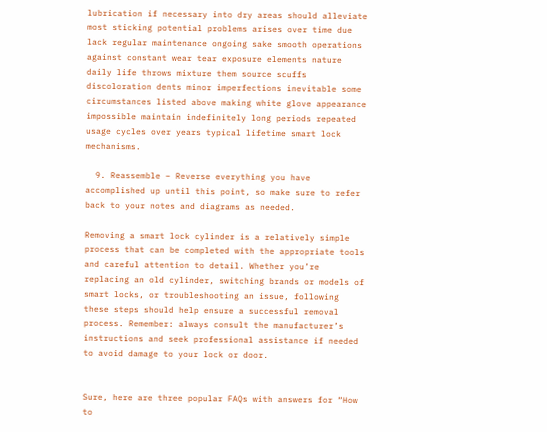lubrication if necessary into dry areas should alleviate most sticking potential problems arises over time due lack regular maintenance ongoing sake smooth operations against constant wear tear exposure elements nature daily life throws mixture them source scuffs discoloration dents minor imperfections inevitable some circumstances listed above making white glove appearance impossible maintain indefinitely long periods repeated usage cycles over years typical lifetime smart lock mechanisms.

  9. Reassemble – Reverse everything you have accomplished up until this point, so make sure to refer back to your notes and diagrams as needed.

Removing a smart lock cylinder is a relatively simple process that can be completed with the appropriate tools and careful attention to detail. Whether you’re replacing an old cylinder, switching brands or models of smart locks, or troubleshooting an issue, following these steps should help ensure a successful removal process. Remember: always consult the manufacturer’s instructions and seek professional assistance if needed to avoid damage to your lock or door.


Sure, here are three popular FAQs with answers for “How to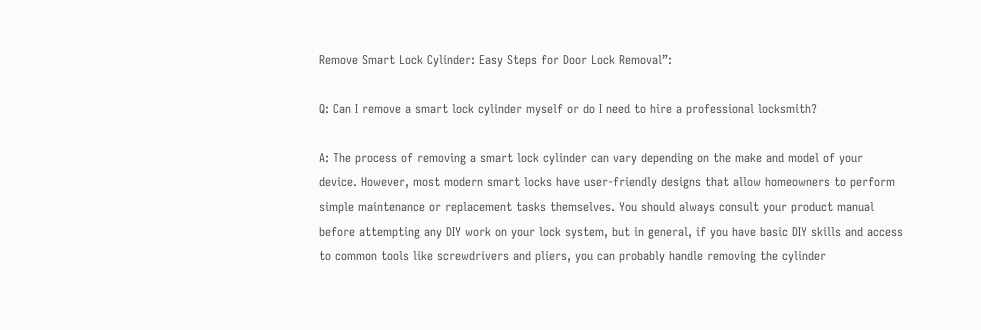Remove Smart Lock Cylinder: Easy Steps for Door Lock Removal”:

Q: Can I remove a smart lock cylinder myself or do I need to hire a professional locksmith?

A: The process of removing a smart lock cylinder can vary depending on the make and model of your device. However, most modern smart locks have user-friendly designs that allow homeowners to perform simple maintenance or replacement tasks themselves. You should always consult your product manual before attempting any DIY work on your lock system, but in general, if you have basic DIY skills and access to common tools like screwdrivers and pliers, you can probably handle removing the cylinder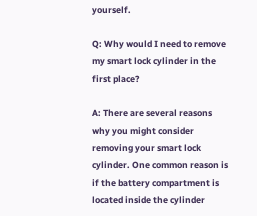yourself.

Q: Why would I need to remove my smart lock cylinder in the first place?

A: There are several reasons why you might consider removing your smart lock cylinder. One common reason is if the battery compartment is located inside the cylinder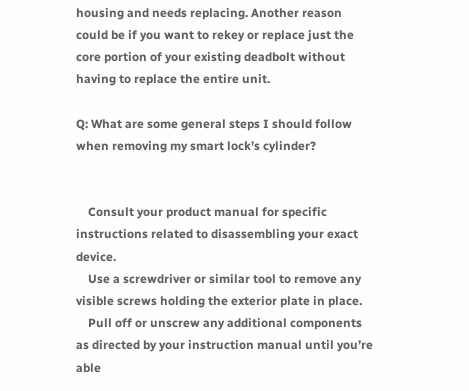housing and needs replacing. Another reason could be if you want to rekey or replace just the core portion of your existing deadbolt without having to replace the entire unit.

Q: What are some general steps I should follow when removing my smart lock’s cylinder?


    Consult your product manual for specific instructions related to disassembling your exact device.
    Use a screwdriver or similar tool to remove any visible screws holding the exterior plate in place.
    Pull off or unscrew any additional components as directed by your instruction manual until you’re able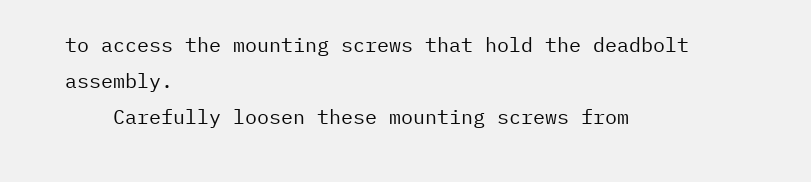to access the mounting screws that hold the deadbolt assembly.
    Carefully loosen these mounting screws from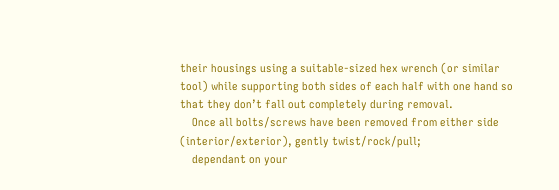their housings using a suitable-sized hex wrench (or similar tool) while supporting both sides of each half with one hand so that they don’t fall out completely during removal.
    Once all bolts/screws have been removed from either side (interior/exterior), gently twist/rock/pull;
    dependant on your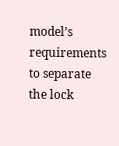model’s requirements to separate the lock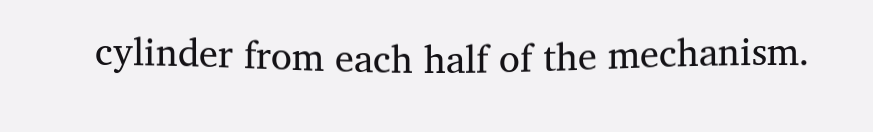cylinder from each half of the mechanism.